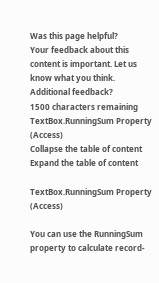Was this page helpful?
Your feedback about this content is important. Let us know what you think.
Additional feedback?
1500 characters remaining
TextBox.RunningSum Property (Access)
Collapse the table of content
Expand the table of content

TextBox.RunningSum Property (Access)

You can use the RunningSum property to calculate record-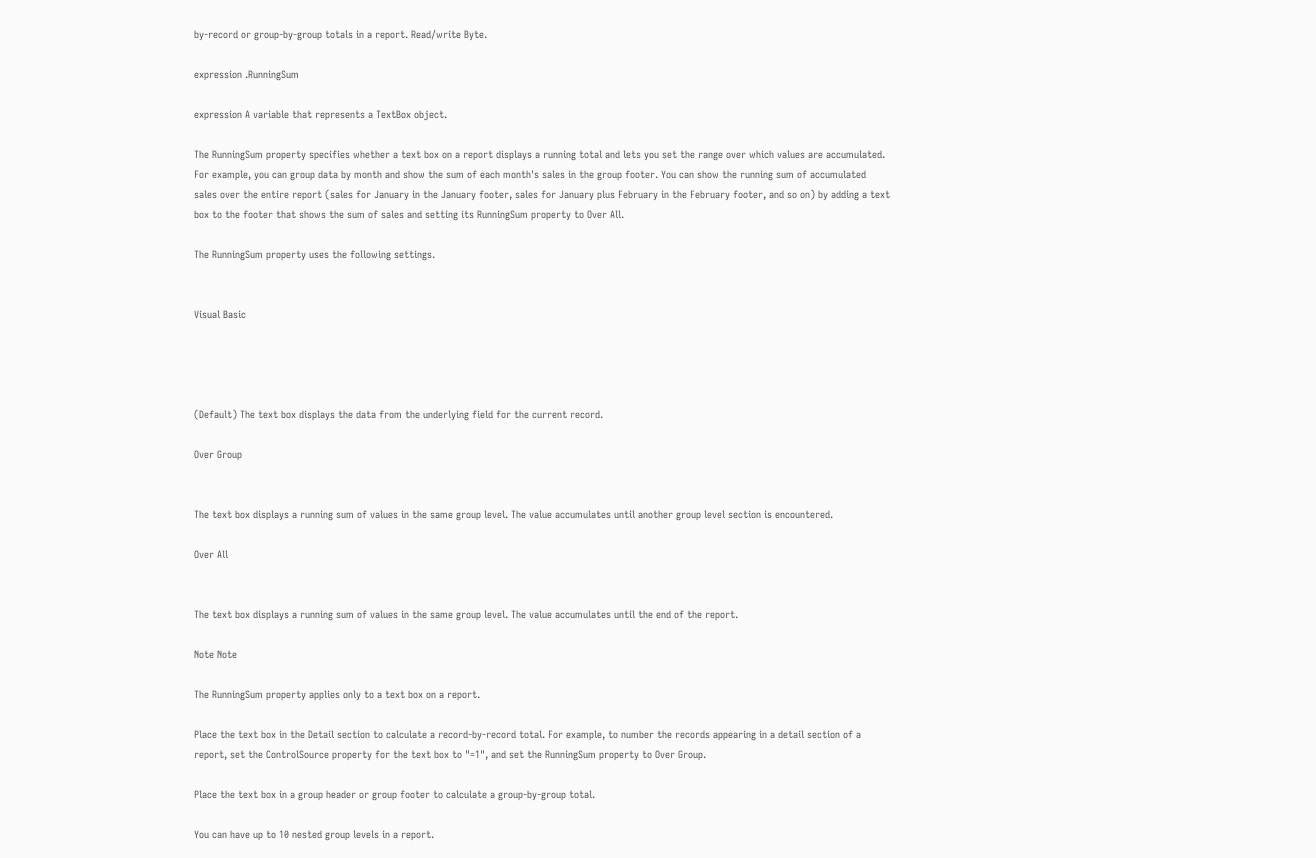by-record or group-by-group totals in a report. Read/write Byte.

expression .RunningSum

expression A variable that represents a TextBox object.

The RunningSum property specifies whether a text box on a report displays a running total and lets you set the range over which values are accumulated. For example, you can group data by month and show the sum of each month's sales in the group footer. You can show the running sum of accumulated sales over the entire report (sales for January in the January footer, sales for January plus February in the February footer, and so on) by adding a text box to the footer that shows the sum of sales and setting its RunningSum property to Over All.

The RunningSum property uses the following settings.


Visual Basic




(Default) The text box displays the data from the underlying field for the current record.

Over Group


The text box displays a running sum of values in the same group level. The value accumulates until another group level section is encountered.

Over All


The text box displays a running sum of values in the same group level. The value accumulates until the end of the report.

Note Note

The RunningSum property applies only to a text box on a report.

Place the text box in the Detail section to calculate a record-by-record total. For example, to number the records appearing in a detail section of a report, set the ControlSource property for the text box to "=1", and set the RunningSum property to Over Group.

Place the text box in a group header or group footer to calculate a group-by-group total.

You can have up to 10 nested group levels in a report.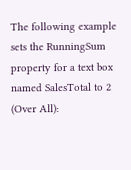The following example sets the RunningSum property for a text box named SalesTotal to 2 (Over All):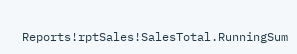Reports!rptSales!SalesTotal.RunningSum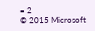= 2
© 2015 Microsoft